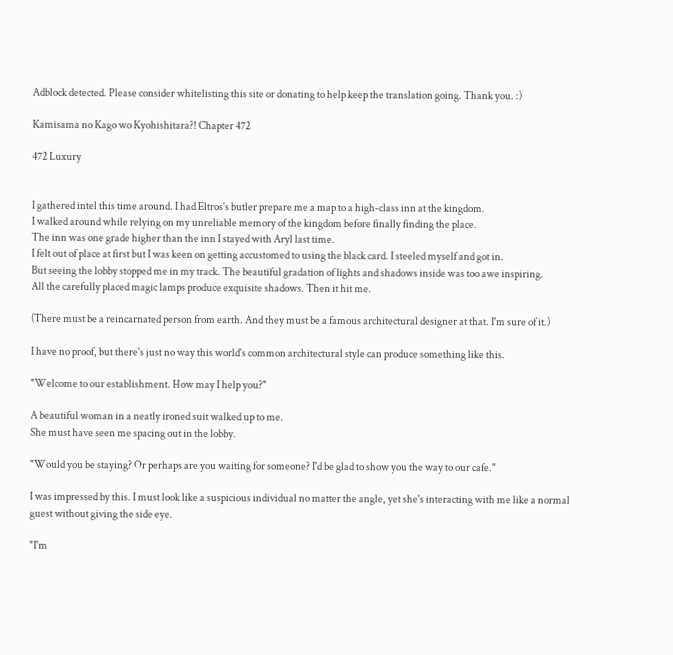Adblock detected. Please consider whitelisting this site or donating to help keep the translation going. Thank you. :)

Kamisama no Kago wo Kyohishitara?! Chapter 472

472 Luxury


I gathered intel this time around. I had Eltros's butler prepare me a map to a high-class inn at the kingdom.
I walked around while relying on my unreliable memory of the kingdom before finally finding the place.
The inn was one grade higher than the inn I stayed with Aryl last time.
I felt out of place at first but I was keen on getting accustomed to using the black card. I steeled myself and got in.
But seeing the lobby stopped me in my track. The beautiful gradation of lights and shadows inside was too awe inspiring.
All the carefully placed magic lamps produce exquisite shadows. Then it hit me.

(There must be a reincarnated person from earth. And they must be a famous architectural designer at that. I'm sure of it.)

I have no proof, but there's just no way this world's common architectural style can produce something like this.

"Welcome to our establishment. How may I help you?"

A beautiful woman in a neatly ironed suit walked up to me.
She must have seen me spacing out in the lobby.

"Would you be staying? Or perhaps are you waiting for someone? I'd be glad to show you the way to our cafe."

I was impressed by this. I must look like a suspicious individual no matter the angle, yet she's interacting with me like a normal guest without giving the side eye.

"I'm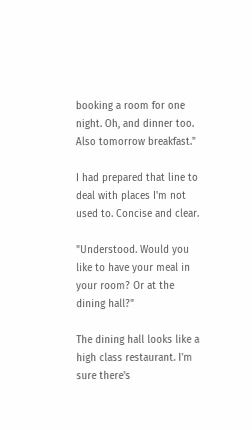booking a room for one night. Oh, and dinner too. Also tomorrow breakfast."

I had prepared that line to deal with places I'm not used to. Concise and clear.

"Understood. Would you like to have your meal in your room? Or at the dining hall?"

The dining hall looks like a high class restaurant. I'm sure there's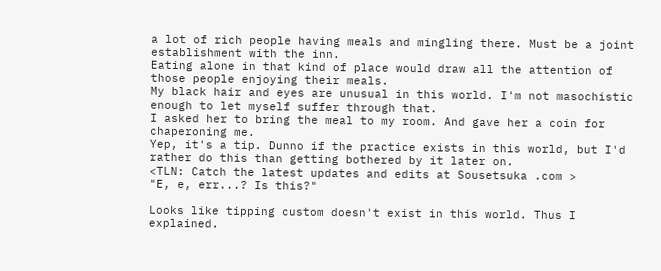a lot of rich people having meals and mingling there. Must be a joint establishment with the inn.
Eating alone in that kind of place would draw all the attention of those people enjoying their meals.
My black hair and eyes are unusual in this world. I'm not masochistic enough to let myself suffer through that.
I asked her to bring the meal to my room. And gave her a coin for chaperoning me.
Yep, it's a tip. Dunno if the practice exists in this world, but I'd rather do this than getting bothered by it later on.
<TLN: Catch the latest updates and edits at Sousetsuka .com >
"E, e, err...? Is this?"

Looks like tipping custom doesn't exist in this world. Thus I explained.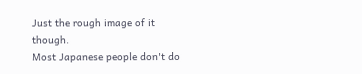Just the rough image of it though.
Most Japanese people don't do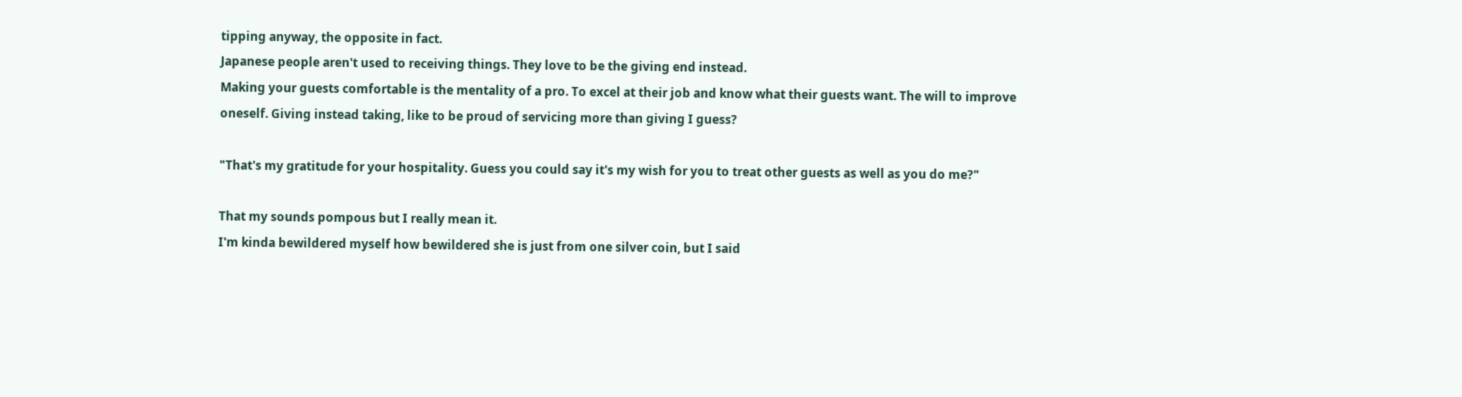tipping anyway, the opposite in fact.
Japanese people aren't used to receiving things. They love to be the giving end instead.
Making your guests comfortable is the mentality of a pro. To excel at their job and know what their guests want. The will to improve oneself. Giving instead taking, like to be proud of servicing more than giving I guess?

"That's my gratitude for your hospitality. Guess you could say it's my wish for you to treat other guests as well as you do me?"

That my sounds pompous but I really mean it.
I'm kinda bewildered myself how bewildered she is just from one silver coin, but I said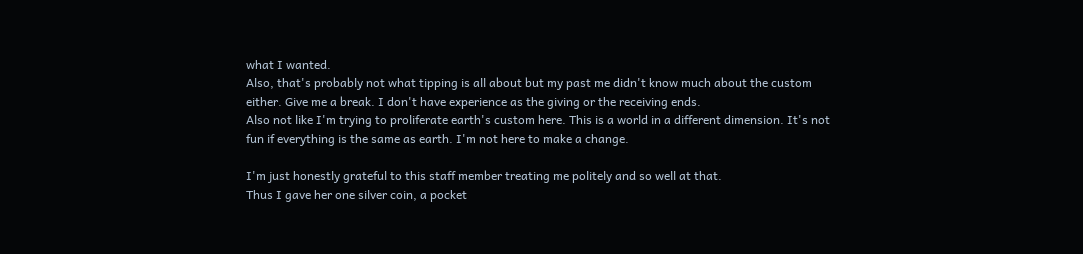what I wanted.
Also, that's probably not what tipping is all about but my past me didn't know much about the custom either. Give me a break. I don't have experience as the giving or the receiving ends.
Also not like I'm trying to proliferate earth's custom here. This is a world in a different dimension. It's not fun if everything is the same as earth. I'm not here to make a change.

I'm just honestly grateful to this staff member treating me politely and so well at that.
Thus I gave her one silver coin, a pocket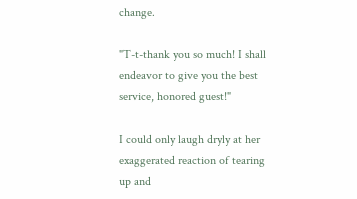change.

"T-t-thank you so much! I shall endeavor to give you the best service, honored guest!"

I could only laugh dryly at her exaggerated reaction of tearing up and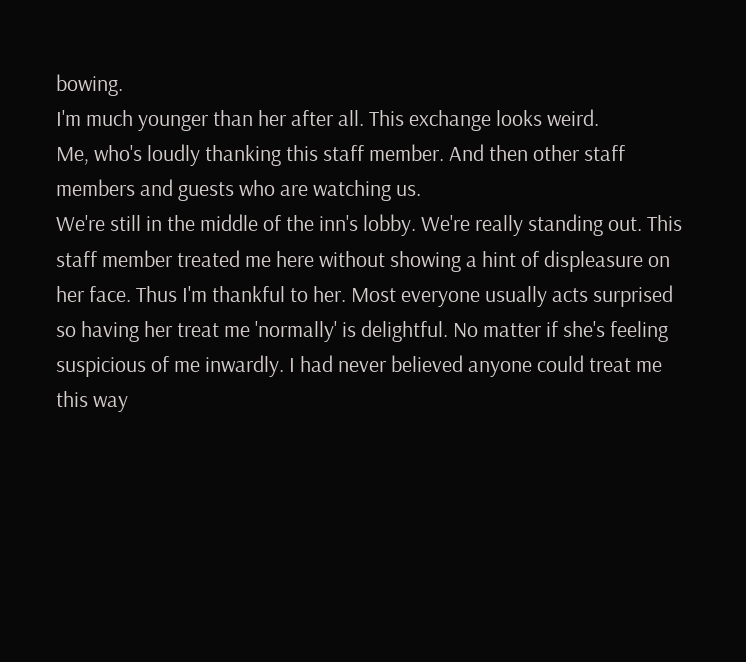bowing.
I'm much younger than her after all. This exchange looks weird.
Me, who's loudly thanking this staff member. And then other staff members and guests who are watching us.
We're still in the middle of the inn's lobby. We're really standing out. This staff member treated me here without showing a hint of displeasure on her face. Thus I'm thankful to her. Most everyone usually acts surprised so having her treat me 'normally' is delightful. No matter if she's feeling suspicious of me inwardly. I had never believed anyone could treat me this way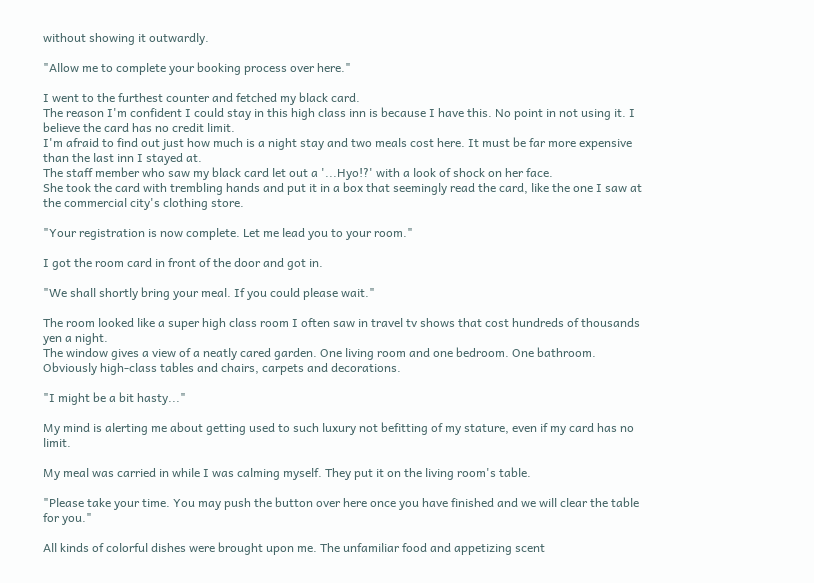without showing it outwardly.

"Allow me to complete your booking process over here."

I went to the furthest counter and fetched my black card.
The reason I'm confident I could stay in this high class inn is because I have this. No point in not using it. I believe the card has no credit limit.
I'm afraid to find out just how much is a night stay and two meals cost here. It must be far more expensive than the last inn I stayed at.
The staff member who saw my black card let out a '...Hyo!?' with a look of shock on her face.
She took the card with trembling hands and put it in a box that seemingly read the card, like the one I saw at the commercial city's clothing store.

"Your registration is now complete. Let me lead you to your room."

I got the room card in front of the door and got in.

"We shall shortly bring your meal. If you could please wait."

The room looked like a super high class room I often saw in travel tv shows that cost hundreds of thousands yen a night.
The window gives a view of a neatly cared garden. One living room and one bedroom. One bathroom. Obviously high-class tables and chairs, carpets and decorations.

"I might be a bit hasty..."

My mind is alerting me about getting used to such luxury not befitting of my stature, even if my card has no limit.

My meal was carried in while I was calming myself. They put it on the living room's table.

"Please take your time. You may push the button over here once you have finished and we will clear the table for you."

All kinds of colorful dishes were brought upon me. The unfamiliar food and appetizing scent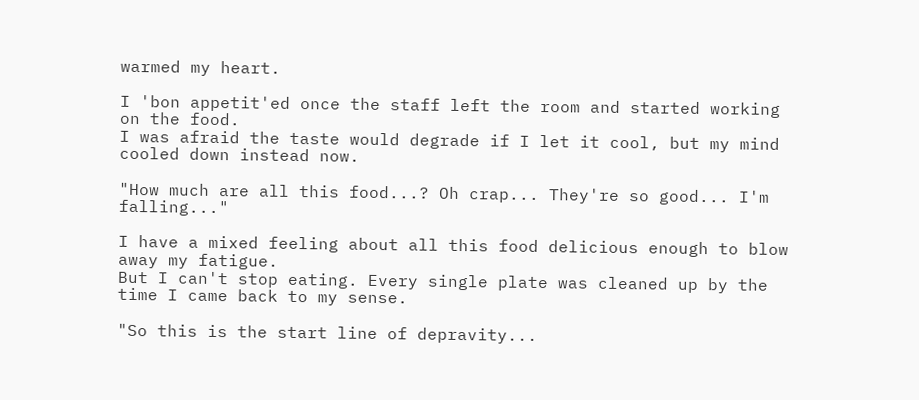warmed my heart.

I 'bon appetit'ed once the staff left the room and started working on the food.
I was afraid the taste would degrade if I let it cool, but my mind cooled down instead now.

"How much are all this food...? Oh crap... They're so good... I'm falling..."

I have a mixed feeling about all this food delicious enough to blow away my fatigue.
But I can't stop eating. Every single plate was cleaned up by the time I came back to my sense.

"So this is the start line of depravity...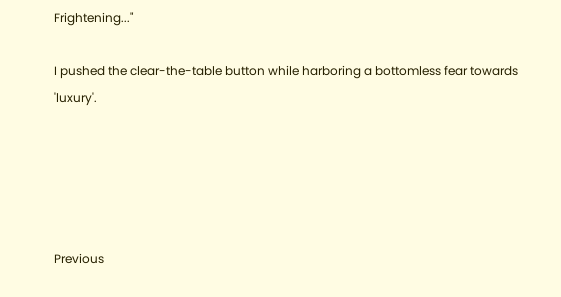Frightening..."

I pushed the clear-the-table button while harboring a bottomless fear towards 'luxury'.





Previous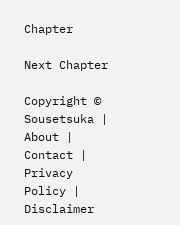Chapter

Next Chapter

Copyright © Sousetsuka | About | Contact | Privacy Policy | Disclaimer